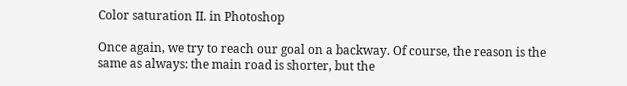Color saturation II. in Photoshop

Once again, we try to reach our goal on a backway. Of course, the reason is the same as always: the main road is shorter, but the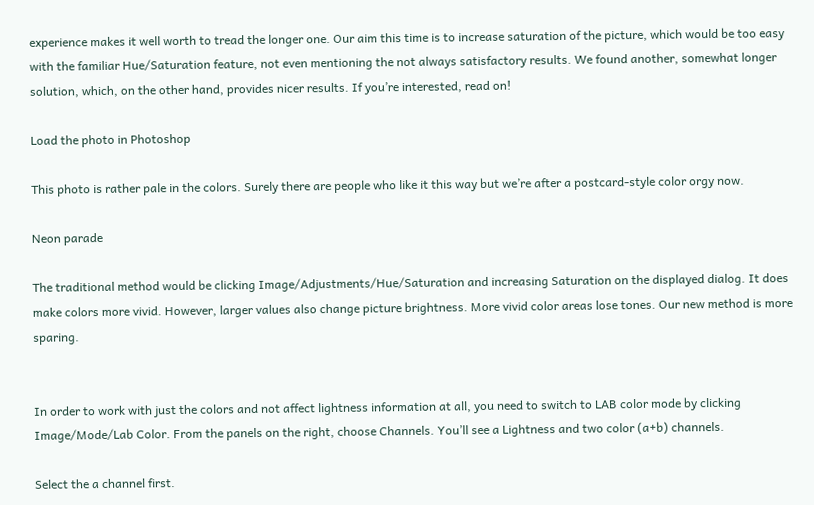experience makes it well worth to tread the longer one. Our aim this time is to increase saturation of the picture, which would be too easy with the familiar Hue/Saturation feature, not even mentioning the not always satisfactory results. We found another, somewhat longer solution, which, on the other hand, provides nicer results. If you’re interested, read on!

Load the photo in Photoshop

This photo is rather pale in the colors. Surely there are people who like it this way but we’re after a postcard-style color orgy now.

Neon parade

The traditional method would be clicking Image/Adjustments/Hue/Saturation and increasing Saturation on the displayed dialog. It does make colors more vivid. However, larger values also change picture brightness. More vivid color areas lose tones. Our new method is more sparing.


In order to work with just the colors and not affect lightness information at all, you need to switch to LAB color mode by clicking Image/Mode/Lab Color. From the panels on the right, choose Channels. You’ll see a Lightness and two color (a+b) channels.

Select the a channel first.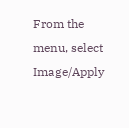From the menu, select Image/Apply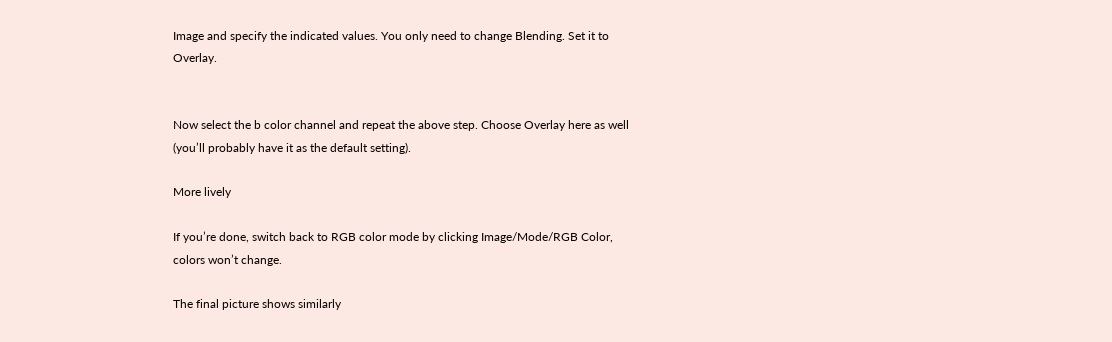Image and specify the indicated values. You only need to change Blending. Set it to Overlay.


Now select the b color channel and repeat the above step. Choose Overlay here as well (you’ll probably have it as the default setting).

More lively

If you’re done, switch back to RGB color mode by clicking Image/Mode/RGB Color, colors won’t change.

The final picture shows similarly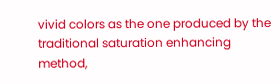vivid colors as the one produced by the traditional saturation enhancing method,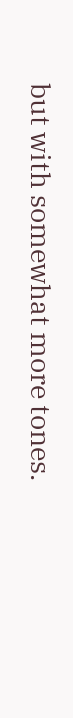but with somewhat more tones.